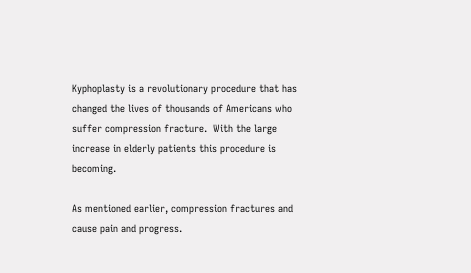Kyphoplasty is a revolutionary procedure that has changed the lives of thousands of Americans who suffer compression fracture.  With the large increase in elderly patients this procedure is becoming.

As mentioned earlier, compression fractures and cause pain and progress.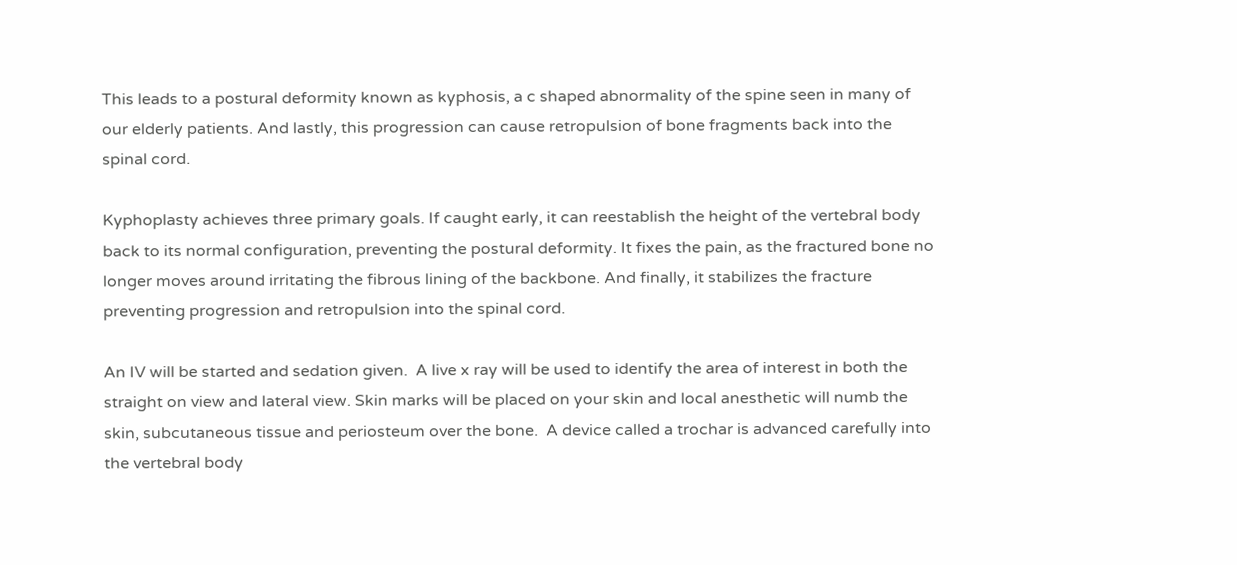This leads to a postural deformity known as kyphosis, a c shaped abnormality of the spine seen in many of our elderly patients. And lastly, this progression can cause retropulsion of bone fragments back into the spinal cord.

Kyphoplasty achieves three primary goals. If caught early, it can reestablish the height of the vertebral body back to its normal configuration, preventing the postural deformity. It fixes the pain, as the fractured bone no longer moves around irritating the fibrous lining of the backbone. And finally, it stabilizes the fracture preventing progression and retropulsion into the spinal cord.

An IV will be started and sedation given.  A live x ray will be used to identify the area of interest in both the straight on view and lateral view. Skin marks will be placed on your skin and local anesthetic will numb the skin, subcutaneous tissue and periosteum over the bone.  A device called a trochar is advanced carefully into the vertebral body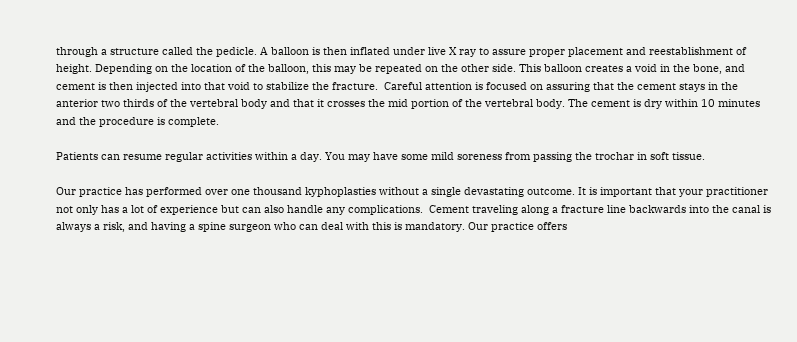through a structure called the pedicle. A balloon is then inflated under live X ray to assure proper placement and reestablishment of height. Depending on the location of the balloon, this may be repeated on the other side. This balloon creates a void in the bone, and cement is then injected into that void to stabilize the fracture.  Careful attention is focused on assuring that the cement stays in the anterior two thirds of the vertebral body and that it crosses the mid portion of the vertebral body. The cement is dry within 10 minutes and the procedure is complete.

Patients can resume regular activities within a day. You may have some mild soreness from passing the trochar in soft tissue.

Our practice has performed over one thousand kyphoplasties without a single devastating outcome. It is important that your practitioner not only has a lot of experience but can also handle any complications.  Cement traveling along a fracture line backwards into the canal is always a risk, and having a spine surgeon who can deal with this is mandatory. Our practice offers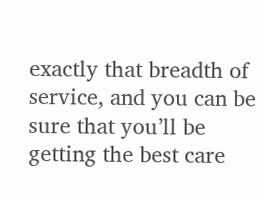exactly that breadth of service, and you can be sure that you’ll be getting the best care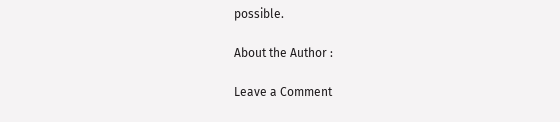possible.

About the Author :

Leave a Comment